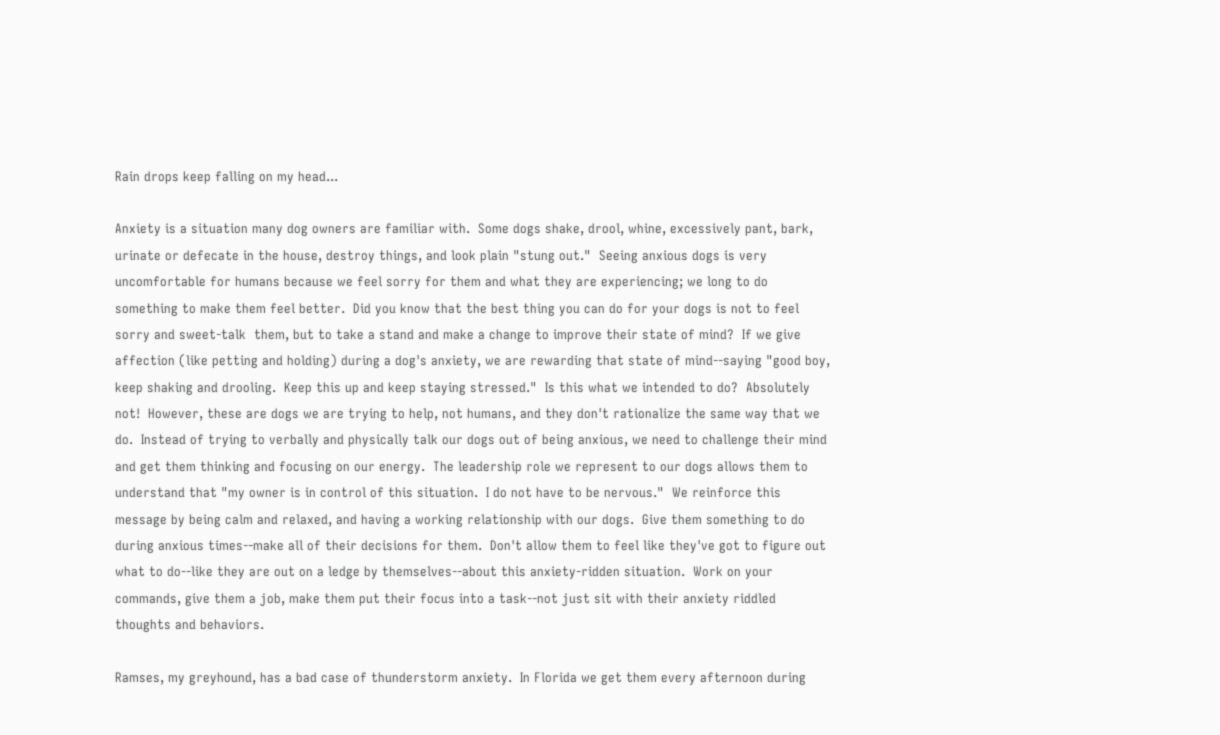Rain drops keep falling on my head...

Anxiety is a situation many dog owners are familiar with.  Some dogs shake, drool, whine, excessively pant, bark, urinate or defecate in the house, destroy things, and look plain "stung out."  Seeing anxious dogs is very uncomfortable for humans because we feel sorry for them and what they are experiencing; we long to do something to make them feel better.  Did you know that the best thing you can do for your dogs is not to feel sorry and sweet-talk  them, but to take a stand and make a change to improve their state of mind?  If we give affection (like petting and holding) during a dog's anxiety, we are rewarding that state of mind--saying "good boy, keep shaking and drooling.  Keep this up and keep staying stressed."  Is this what we intended to do?  Absolutely not!  However, these are dogs we are trying to help, not humans, and they don't rationalize the same way that we do.  Instead of trying to verbally and physically talk our dogs out of being anxious, we need to challenge their mind and get them thinking and focusing on our energy.  The leadership role we represent to our dogs allows them to understand that "my owner is in control of this situation.  I do not have to be nervous."  We reinforce this message by being calm and relaxed, and having a working relationship with our dogs.  Give them something to do during anxious times--make all of their decisions for them.  Don't allow them to feel like they've got to figure out what to do--like they are out on a ledge by themselves--about this anxiety-ridden situation.  Work on your commands, give them a job, make them put their focus into a task--not just sit with their anxiety riddled thoughts and behaviors.

Ramses, my greyhound, has a bad case of thunderstorm anxiety.  In Florida we get them every afternoon during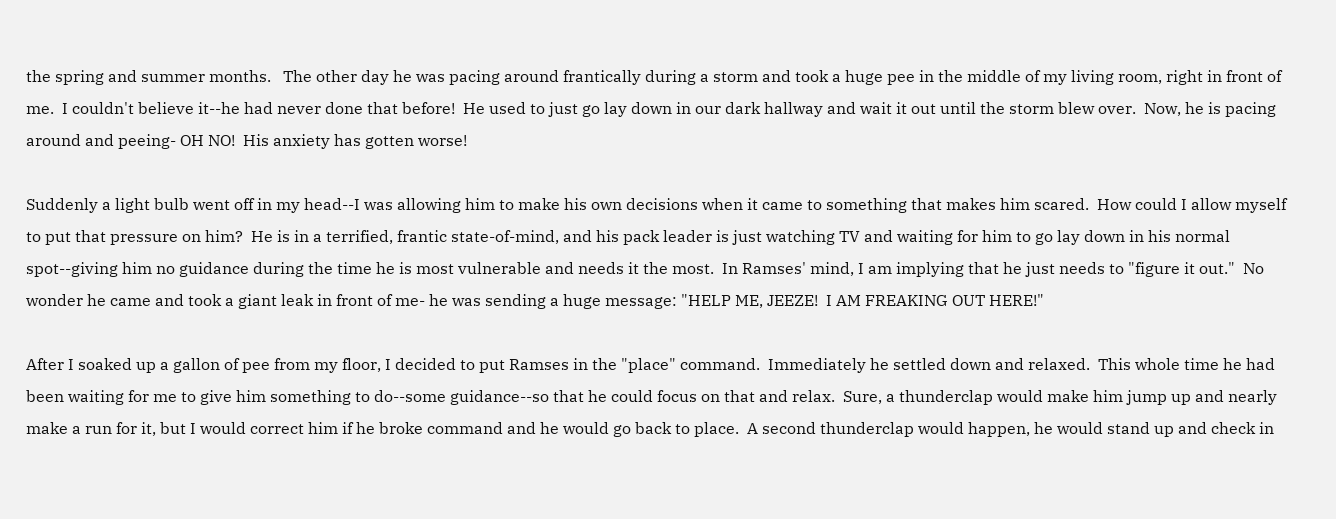the spring and summer months.   The other day he was pacing around frantically during a storm and took a huge pee in the middle of my living room, right in front of me.  I couldn't believe it--he had never done that before!  He used to just go lay down in our dark hallway and wait it out until the storm blew over.  Now, he is pacing around and peeing- OH NO!  His anxiety has gotten worse!

Suddenly a light bulb went off in my head--I was allowing him to make his own decisions when it came to something that makes him scared.  How could I allow myself to put that pressure on him?  He is in a terrified, frantic state-of-mind, and his pack leader is just watching TV and waiting for him to go lay down in his normal spot--giving him no guidance during the time he is most vulnerable and needs it the most.  In Ramses' mind, I am implying that he just needs to "figure it out."  No wonder he came and took a giant leak in front of me- he was sending a huge message: "HELP ME, JEEZE!  I AM FREAKING OUT HERE!"

After I soaked up a gallon of pee from my floor, I decided to put Ramses in the "place" command.  Immediately he settled down and relaxed.  This whole time he had been waiting for me to give him something to do--some guidance--so that he could focus on that and relax.  Sure, a thunderclap would make him jump up and nearly make a run for it, but I would correct him if he broke command and he would go back to place.  A second thunderclap would happen, he would stand up and check in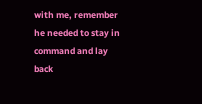with me, remember he needed to stay in command and lay back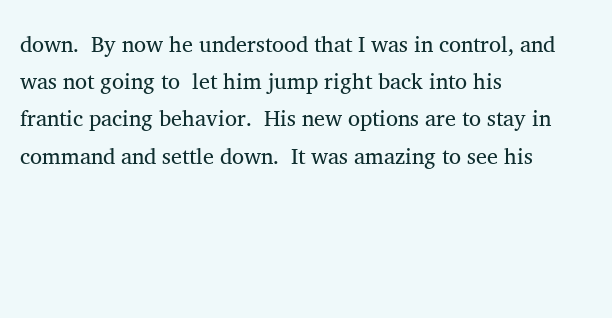down.  By now he understood that I was in control, and was not going to  let him jump right back into his frantic pacing behavior.  His new options are to stay in command and settle down.  It was amazing to see his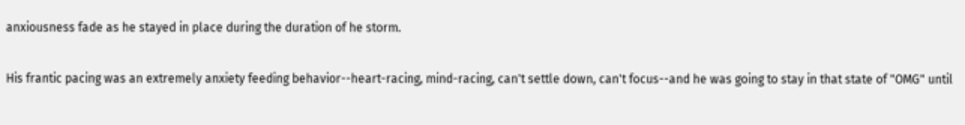anxiousness fade as he stayed in place during the duration of he storm.

His frantic pacing was an extremely anxiety feeding behavior--heart-racing, mind-racing, can't settle down, can't focus--and he was going to stay in that state of "OMG" until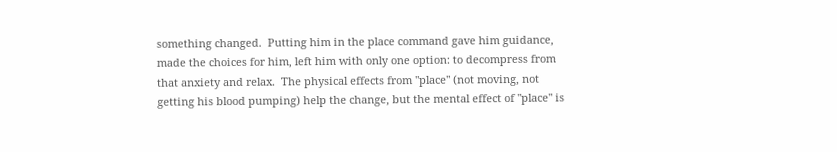something changed.  Putting him in the place command gave him guidance, made the choices for him, left him with only one option: to decompress from that anxiety and relax.  The physical effects from "place" (not moving, not getting his blood pumping) help the change, but the mental effect of "place" is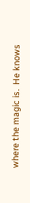where the magic is.  He knows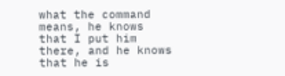what the command means, he knows that I put him there, and he knows that he is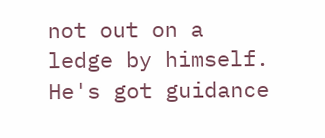not out on a ledge by himself.  He's got guidance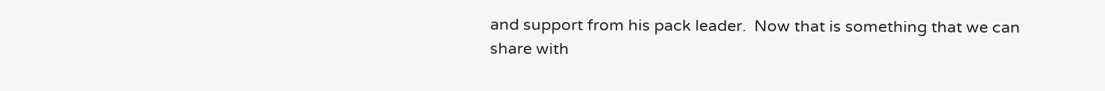and support from his pack leader.  Now that is something that we can share with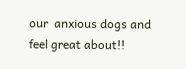our  anxious dogs and feel great about!!